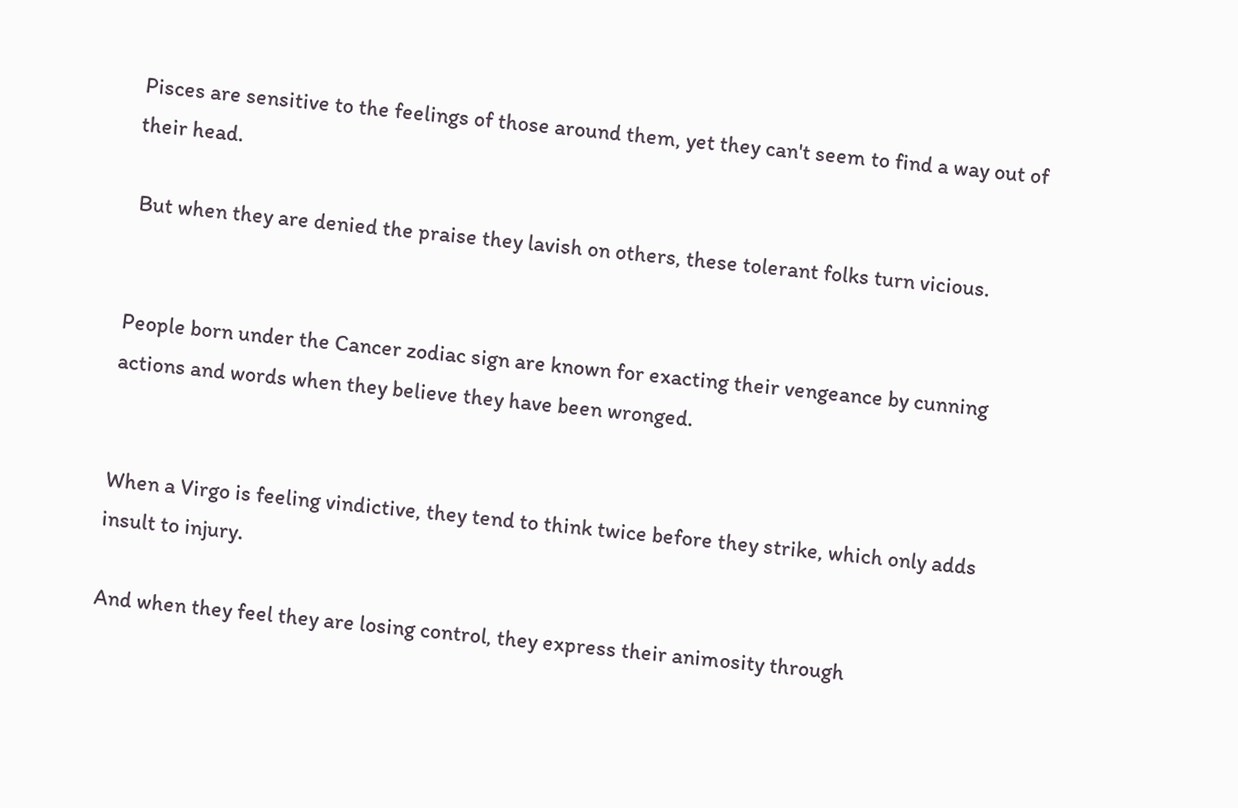Pisces are sensitive to the feelings of those around them, yet they can't seem to find a way out of their head.

 But when they are denied the praise they lavish on others, these tolerant folks turn vicious.


People born under the Cancer zodiac sign are known for exacting their vengeance by cunning actions and words when they believe they have been wronged.


When a Virgo is feeling vindictive, they tend to think twice before they strike, which only adds insult to injury.

And when they feel they are losing control, they express their animosity through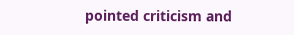pointed criticism and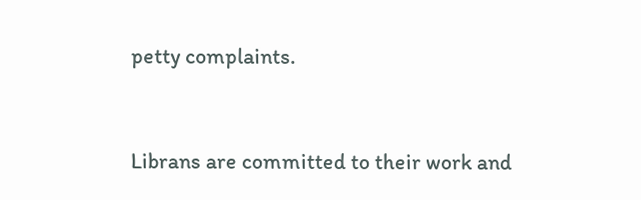petty complaints.


Librans are committed to their work and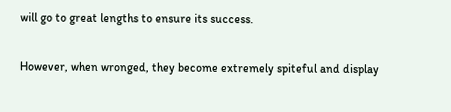will go to great lengths to ensure its success.

However, when wronged, they become extremely spiteful and display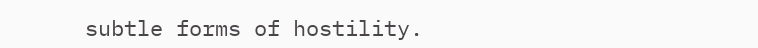subtle forms of hostility.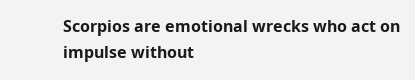Scorpios are emotional wrecks who act on impulse without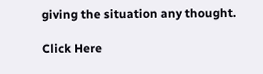giving the situation any thought.

Click Here